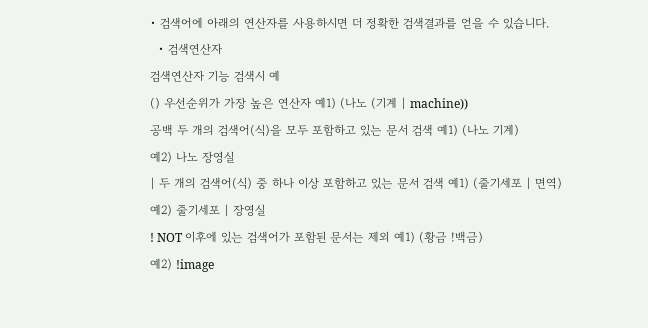• 검색어에 아래의 연산자를 사용하시면 더 정확한 검색결과를 얻을 수 있습니다.
  • 검색연산자
검색연산자 기능 검색시 예
() 우선순위가 가장 높은 연산자 예1) (나노 (기계 | machine))
공백 두 개의 검색어(식)을 모두 포함하고 있는 문서 검색 예1) (나노 기계)
예2) 나노 장영실
| 두 개의 검색어(식) 중 하나 이상 포함하고 있는 문서 검색 예1) (줄기세포 | 면역)
예2) 줄기세포 | 장영실
! NOT 이후에 있는 검색어가 포함된 문서는 제외 예1) (황금 !백금)
예2) !image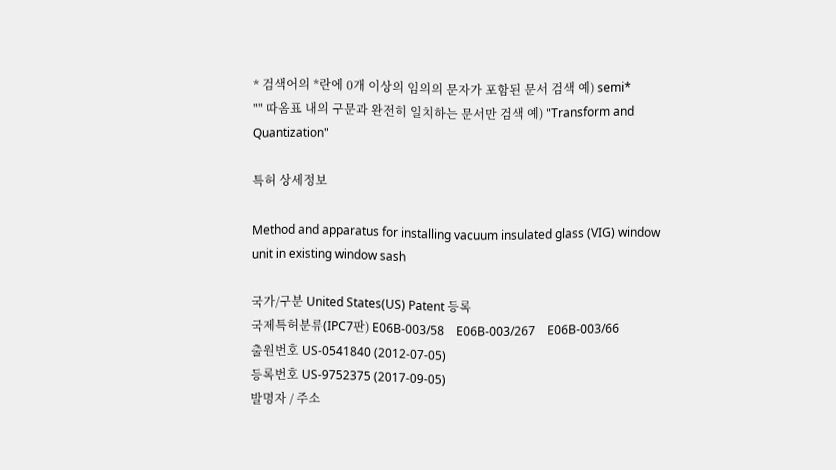* 검색어의 *란에 0개 이상의 임의의 문자가 포함된 문서 검색 예) semi*
"" 따옴표 내의 구문과 완전히 일치하는 문서만 검색 예) "Transform and Quantization"

특허 상세정보

Method and apparatus for installing vacuum insulated glass (VIG) window unit in existing window sash

국가/구분 United States(US) Patent 등록
국제특허분류(IPC7판) E06B-003/58    E06B-003/267    E06B-003/66
출원번호 US-0541840 (2012-07-05)
등록번호 US-9752375 (2017-09-05)
발명자 / 주소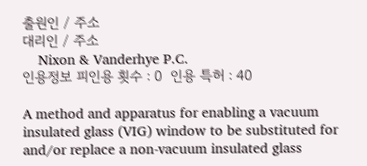출원인 / 주소
대리인 / 주소
    Nixon & Vanderhye P.C.
인용정보 피인용 횟수 : 0  인용 특허 : 40

A method and apparatus for enabling a vacuum insulated glass (VIG) window to be substituted for and/or replace a non-vacuum insulated glass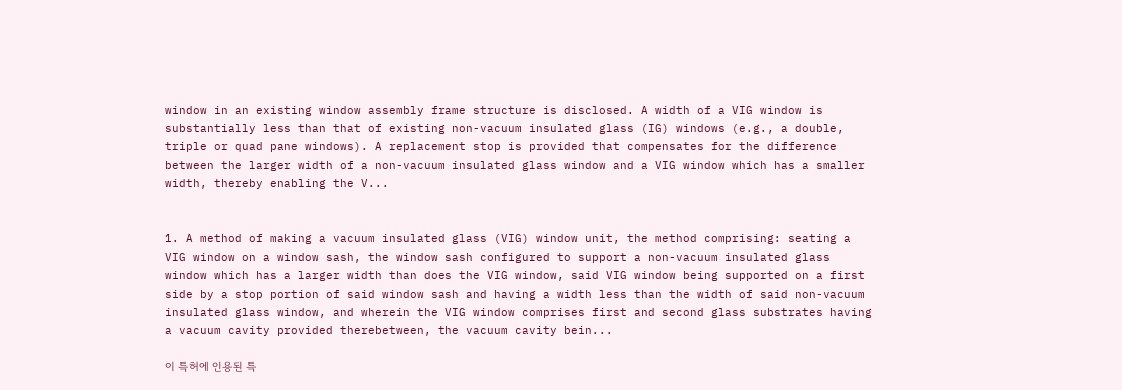window in an existing window assembly frame structure is disclosed. A width of a VIG window is substantially less than that of existing non-vacuum insulated glass (IG) windows (e.g., a double, triple or quad pane windows). A replacement stop is provided that compensates for the difference between the larger width of a non-vacuum insulated glass window and a VIG window which has a smaller width, thereby enabling the V...


1. A method of making a vacuum insulated glass (VIG) window unit, the method comprising: seating a VIG window on a window sash, the window sash configured to support a non-vacuum insulated glass window which has a larger width than does the VIG window, said VIG window being supported on a first side by a stop portion of said window sash and having a width less than the width of said non-vacuum insulated glass window, and wherein the VIG window comprises first and second glass substrates having a vacuum cavity provided therebetween, the vacuum cavity bein...

이 특허에 인용된 특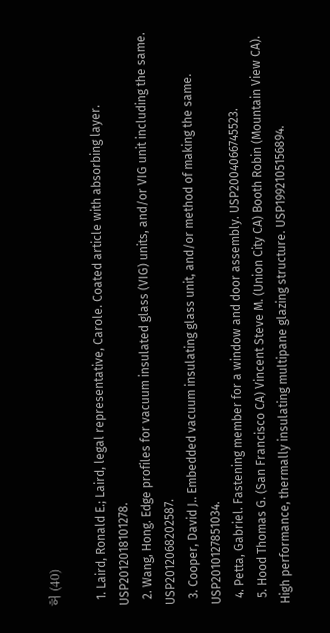허 (40)

  1. Laird, Ronald E.; Laird, legal representative, Carole. Coated article with absorbing layer. USP2012018101278.
  2. Wang, Hong. Edge profiles for vacuum insulated glass (VIG) units, and/or VIG unit including the same. USP2012068202587.
  3. Cooper, David J.. Embedded vacuum insulating glass unit, and/or method of making the same. USP2010127851034.
  4. Petta, Gabriel. Fastening member for a window and door assembly. USP2004066745523.
  5. Hood Thomas G. (San Francisco CA) Vincent Steve M. (Union City CA) Booth Robin (Mountain View CA). High performance, thermally insulating multipane glazing structure. USP1992105156894.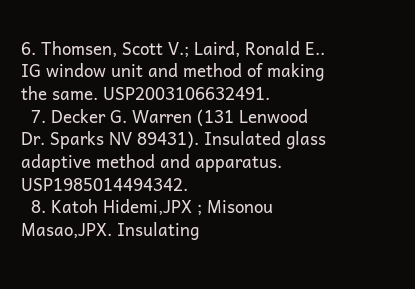6. Thomsen, Scott V.; Laird, Ronald E.. IG window unit and method of making the same. USP2003106632491.
  7. Decker G. Warren (131 Lenwood Dr. Sparks NV 89431). Insulated glass adaptive method and apparatus. USP1985014494342.
  8. Katoh Hidemi,JPX ; Misonou Masao,JPX. Insulating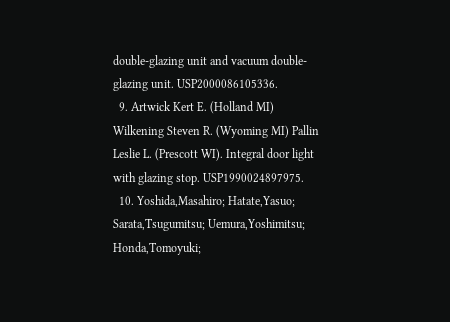double-glazing unit and vacuum double-glazing unit. USP2000086105336.
  9. Artwick Kert E. (Holland MI) Wilkening Steven R. (Wyoming MI) Pallin Leslie L. (Prescott WI). Integral door light with glazing stop. USP1990024897975.
  10. Yoshida,Masahiro; Hatate,Yasuo; Sarata,Tsugumitsu; Uemura,Yoshimitsu; Honda,Tomoyuki;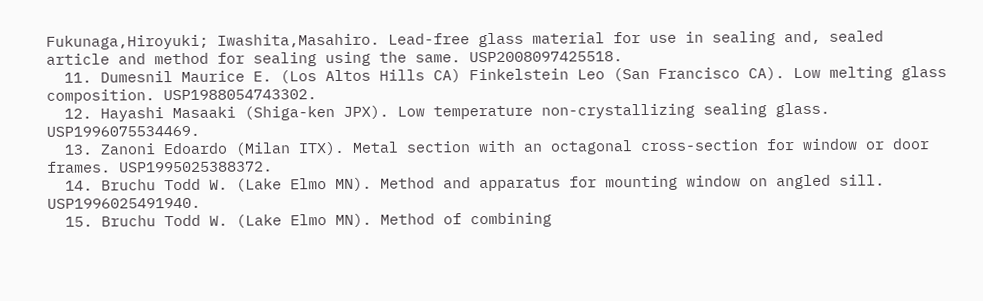Fukunaga,Hiroyuki; Iwashita,Masahiro. Lead-free glass material for use in sealing and, sealed article and method for sealing using the same. USP2008097425518.
  11. Dumesnil Maurice E. (Los Altos Hills CA) Finkelstein Leo (San Francisco CA). Low melting glass composition. USP1988054743302.
  12. Hayashi Masaaki (Shiga-ken JPX). Low temperature non-crystallizing sealing glass. USP1996075534469.
  13. Zanoni Edoardo (Milan ITX). Metal section with an octagonal cross-section for window or door frames. USP1995025388372.
  14. Bruchu Todd W. (Lake Elmo MN). Method and apparatus for mounting window on angled sill. USP1996025491940.
  15. Bruchu Todd W. (Lake Elmo MN). Method of combining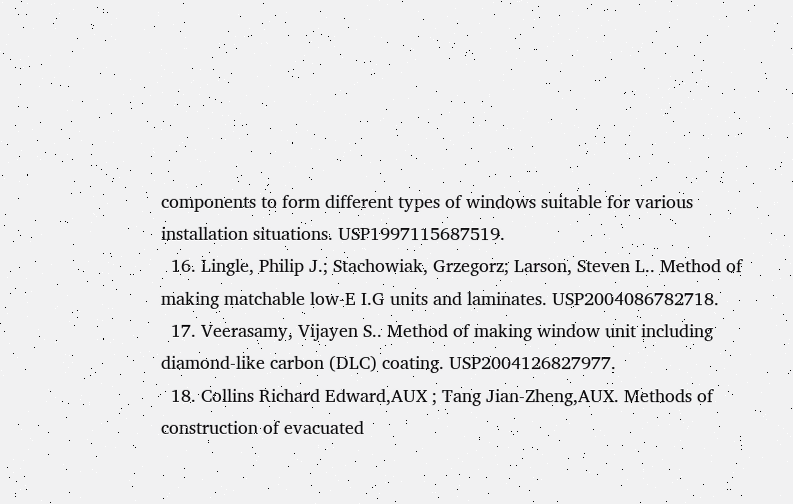components to form different types of windows suitable for various installation situations. USP1997115687519.
  16. Lingle, Philip J.; Stachowiak, Grzegorz; Larson, Steven L.. Method of making matchable low-E I.G units and laminates. USP2004086782718.
  17. Veerasamy, Vijayen S.. Method of making window unit including diamond-like carbon (DLC) coating. USP2004126827977.
  18. Collins Richard Edward,AUX ; Tang Jian-Zheng,AUX. Methods of construction of evacuated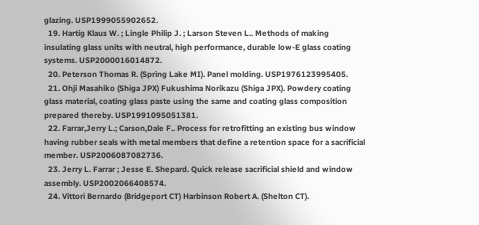glazing. USP1999055902652.
  19. Hartig Klaus W. ; Lingle Philip J. ; Larson Steven L.. Methods of making insulating glass units with neutral, high performance, durable low-E glass coating systems. USP2000016014872.
  20. Peterson Thomas R. (Spring Lake MI). Panel molding. USP1976123995405.
  21. Ohji Masahiko (Shiga JPX) Fukushima Norikazu (Shiga JPX). Powdery coating glass material, coating glass paste using the same and coating glass composition prepared thereby. USP1991095051381.
  22. Farrar,Jerry L.; Carson,Dale F.. Process for retrofitting an existing bus window having rubber seals with metal members that define a retention space for a sacrificial member. USP2006087082736.
  23. Jerry L. Farrar ; Jesse E. Shepard. Quick release sacrificial shield and window assembly. USP2002066408574.
  24. Vittori Bernardo (Bridgeport CT) Harbinson Robert A. (Shelton CT).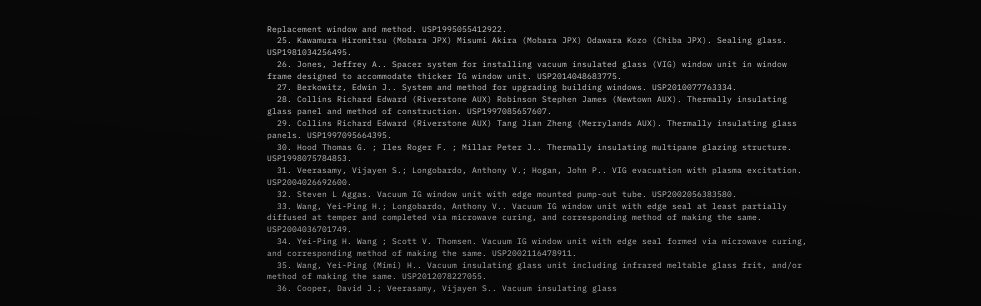Replacement window and method. USP1995055412922.
  25. Kawamura Hiromitsu (Mobara JPX) Misumi Akira (Mobara JPX) Odawara Kozo (Chiba JPX). Sealing glass. USP1981034256495.
  26. Jones, Jeffrey A.. Spacer system for installing vacuum insulated glass (VIG) window unit in window frame designed to accommodate thicker IG window unit. USP2014048683775.
  27. Berkowitz, Edwin J.. System and method for upgrading building windows. USP2010077763334.
  28. Collins Richard Edward (Riverstone AUX) Robinson Stephen James (Newtown AUX). Thermally insulating glass panel and method of construction. USP1997085657607.
  29. Collins Richard Edward (Riverstone AUX) Tang Jian Zheng (Merrylands AUX). Thermally insulating glass panels. USP1997095664395.
  30. Hood Thomas G. ; Iles Roger F. ; Millar Peter J.. Thermally insulating multipane glazing structure. USP1998075784853.
  31. Veerasamy, Vijayen S.; Longobardo, Anthony V.; Hogan, John P.. VIG evacuation with plasma excitation. USP2004026692600.
  32. Steven L Aggas. Vacuum IG window unit with edge mounted pump-out tube. USP2002056383580.
  33. Wang, Yei-Ping H.; Longobardo, Anthony V.. Vacuum IG window unit with edge seal at least partially diffused at temper and completed via microwave curing, and corresponding method of making the same. USP2004036701749.
  34. Yei-Ping H. Wang ; Scott V. Thomsen. Vacuum IG window unit with edge seal formed via microwave curing, and corresponding method of making the same. USP2002116478911.
  35. Wang, Yei-Ping (Mimi) H.. Vacuum insulating glass unit including infrared meltable glass frit, and/or method of making the same. USP2012078227055.
  36. Cooper, David J.; Veerasamy, Vijayen S.. Vacuum insulating glass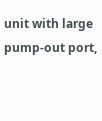unit with large pump-out port,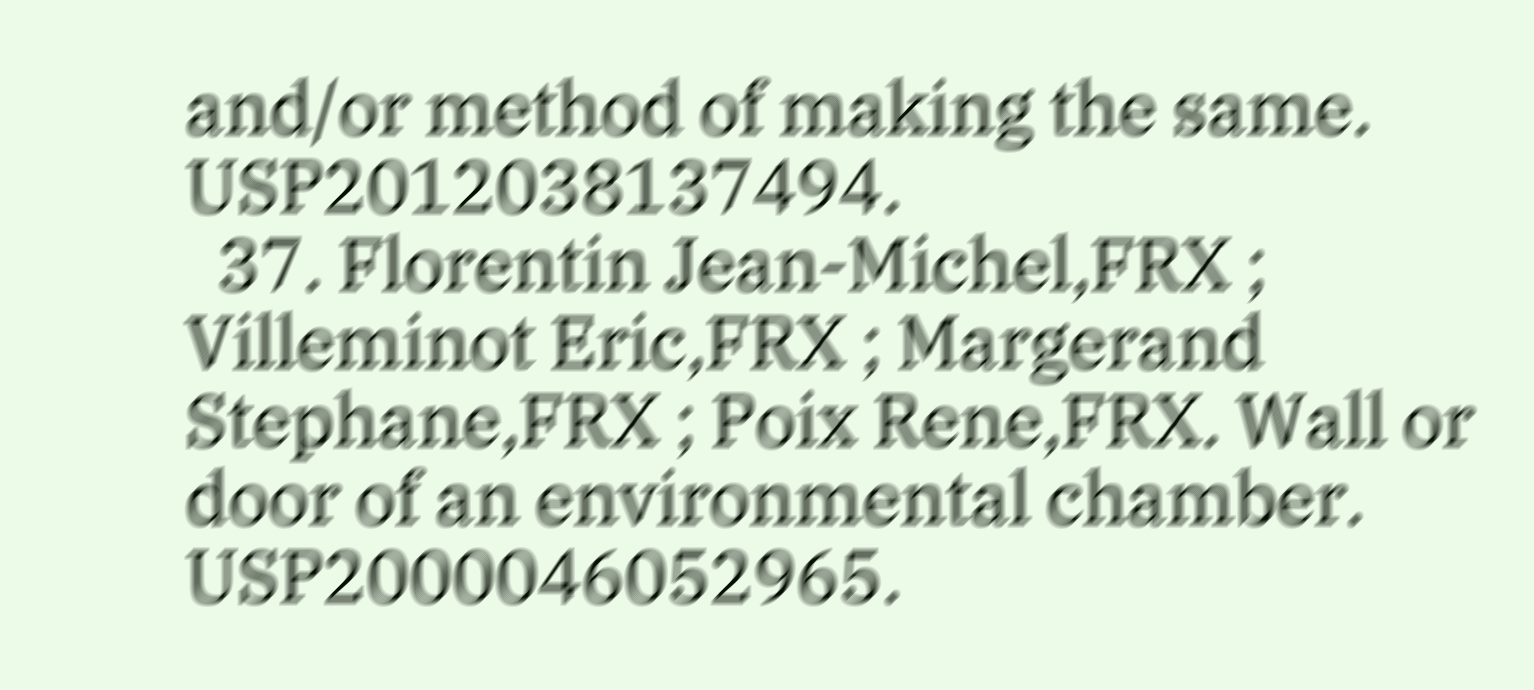and/or method of making the same. USP2012038137494.
  37. Florentin Jean-Michel,FRX ; Villeminot Eric,FRX ; Margerand Stephane,FRX ; Poix Rene,FRX. Wall or door of an environmental chamber. USP2000046052965.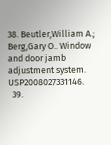38. Beutler,William A.; Berg,Gary O.. Window and door jamb adjustment system. USP2008027331146.
  39.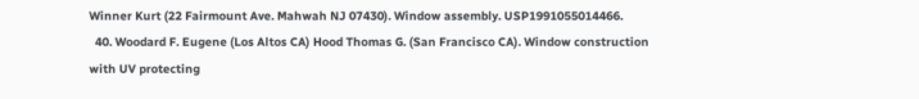Winner Kurt (22 Fairmount Ave. Mahwah NJ 07430). Window assembly. USP1991055014466.
  40. Woodard F. Eugene (Los Altos CA) Hood Thomas G. (San Francisco CA). Window construction with UV protecting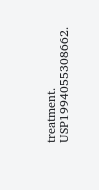treatment. USP1994055308662.